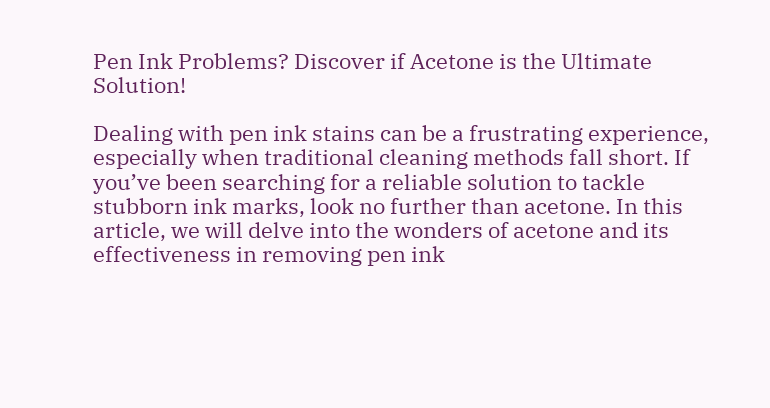Pen Ink Problems? Discover if Acetone is the Ultimate Solution!

Dealing with pen ink stains can be a frustrating experience, especially when traditional cleaning methods fall short. If you’ve been searching for a reliable solution to tackle stubborn ink marks, look no further than acetone. In this article, we will delve into the wonders of acetone and its effectiveness in removing pen ink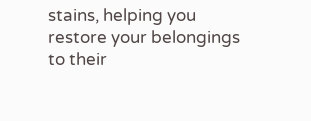stains, helping you restore your belongings to their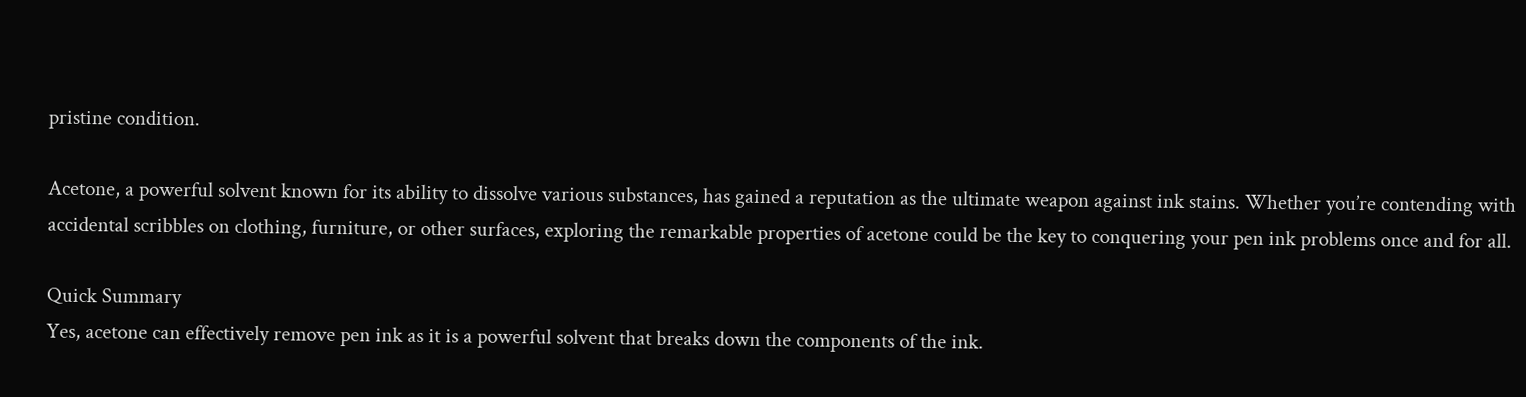pristine condition.

Acetone, a powerful solvent known for its ability to dissolve various substances, has gained a reputation as the ultimate weapon against ink stains. Whether you’re contending with accidental scribbles on clothing, furniture, or other surfaces, exploring the remarkable properties of acetone could be the key to conquering your pen ink problems once and for all.

Quick Summary
Yes, acetone can effectively remove pen ink as it is a powerful solvent that breaks down the components of the ink.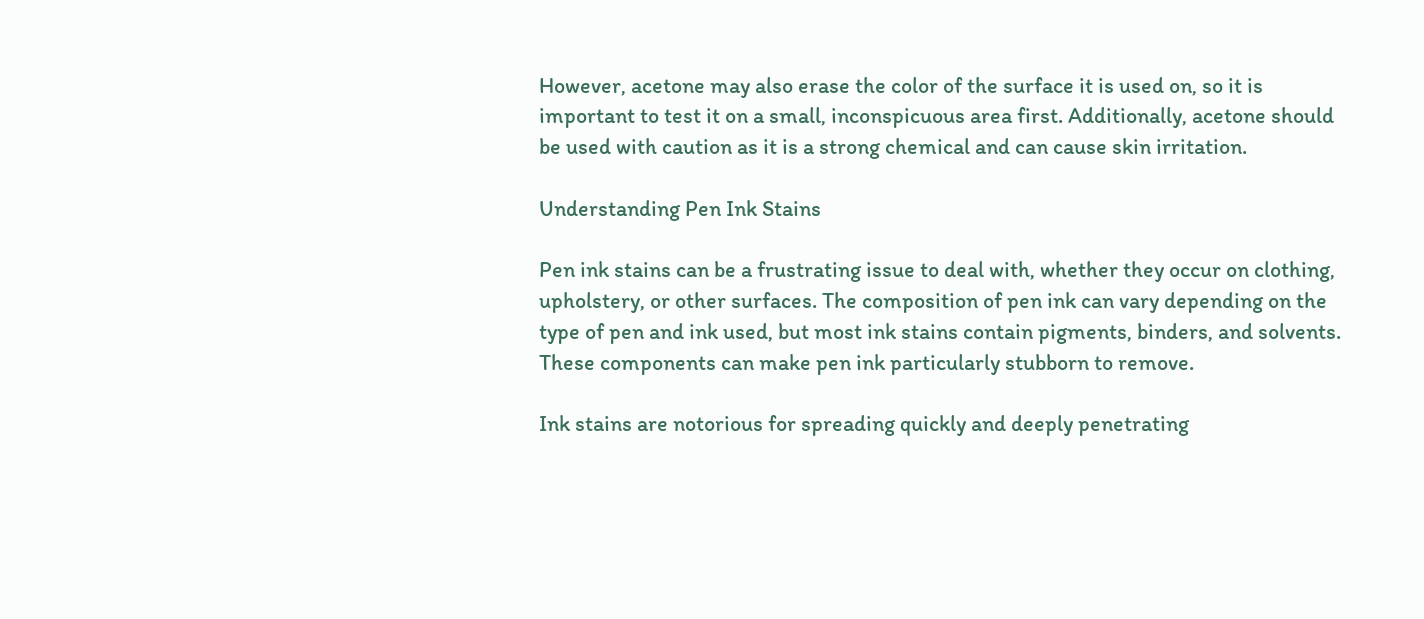However, acetone may also erase the color of the surface it is used on, so it is important to test it on a small, inconspicuous area first. Additionally, acetone should be used with caution as it is a strong chemical and can cause skin irritation.

Understanding Pen Ink Stains

Pen ink stains can be a frustrating issue to deal with, whether they occur on clothing, upholstery, or other surfaces. The composition of pen ink can vary depending on the type of pen and ink used, but most ink stains contain pigments, binders, and solvents. These components can make pen ink particularly stubborn to remove.

Ink stains are notorious for spreading quickly and deeply penetrating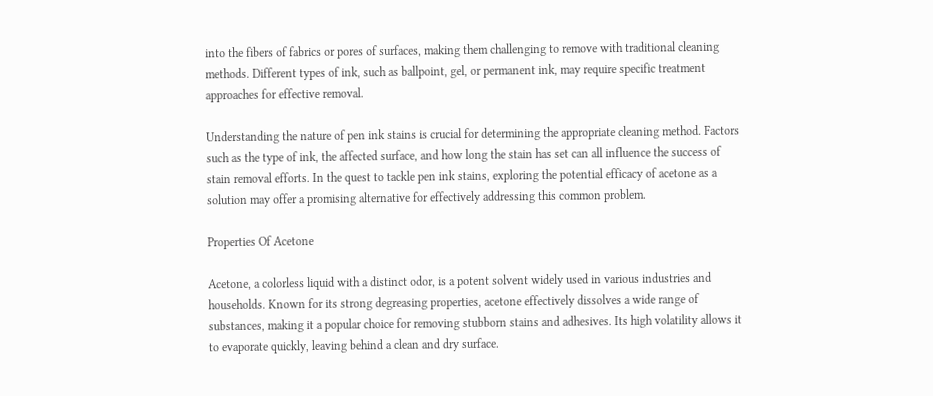into the fibers of fabrics or pores of surfaces, making them challenging to remove with traditional cleaning methods. Different types of ink, such as ballpoint, gel, or permanent ink, may require specific treatment approaches for effective removal.

Understanding the nature of pen ink stains is crucial for determining the appropriate cleaning method. Factors such as the type of ink, the affected surface, and how long the stain has set can all influence the success of stain removal efforts. In the quest to tackle pen ink stains, exploring the potential efficacy of acetone as a solution may offer a promising alternative for effectively addressing this common problem.

Properties Of Acetone

Acetone, a colorless liquid with a distinct odor, is a potent solvent widely used in various industries and households. Known for its strong degreasing properties, acetone effectively dissolves a wide range of substances, making it a popular choice for removing stubborn stains and adhesives. Its high volatility allows it to evaporate quickly, leaving behind a clean and dry surface.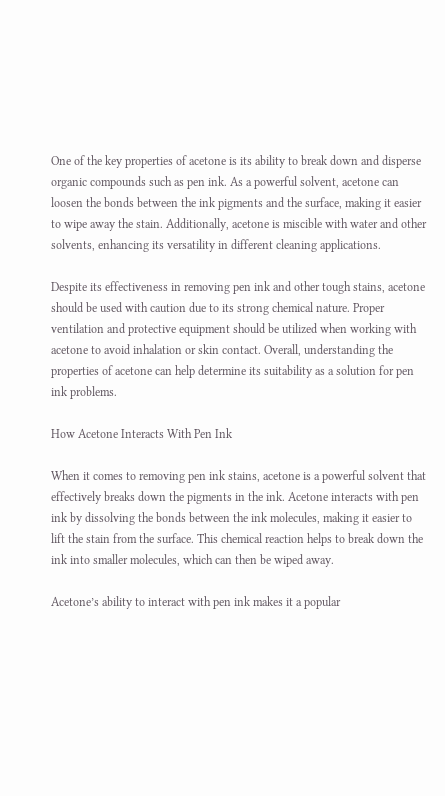One of the key properties of acetone is its ability to break down and disperse organic compounds such as pen ink. As a powerful solvent, acetone can loosen the bonds between the ink pigments and the surface, making it easier to wipe away the stain. Additionally, acetone is miscible with water and other solvents, enhancing its versatility in different cleaning applications.

Despite its effectiveness in removing pen ink and other tough stains, acetone should be used with caution due to its strong chemical nature. Proper ventilation and protective equipment should be utilized when working with acetone to avoid inhalation or skin contact. Overall, understanding the properties of acetone can help determine its suitability as a solution for pen ink problems.

How Acetone Interacts With Pen Ink

When it comes to removing pen ink stains, acetone is a powerful solvent that effectively breaks down the pigments in the ink. Acetone interacts with pen ink by dissolving the bonds between the ink molecules, making it easier to lift the stain from the surface. This chemical reaction helps to break down the ink into smaller molecules, which can then be wiped away.

Acetone’s ability to interact with pen ink makes it a popular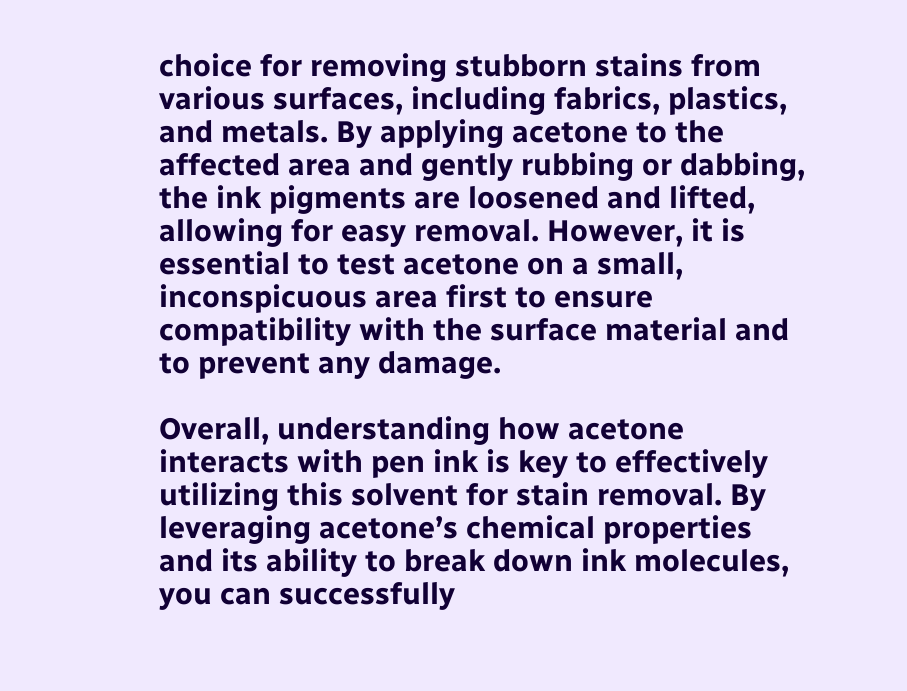choice for removing stubborn stains from various surfaces, including fabrics, plastics, and metals. By applying acetone to the affected area and gently rubbing or dabbing, the ink pigments are loosened and lifted, allowing for easy removal. However, it is essential to test acetone on a small, inconspicuous area first to ensure compatibility with the surface material and to prevent any damage.

Overall, understanding how acetone interacts with pen ink is key to effectively utilizing this solvent for stain removal. By leveraging acetone’s chemical properties and its ability to break down ink molecules, you can successfully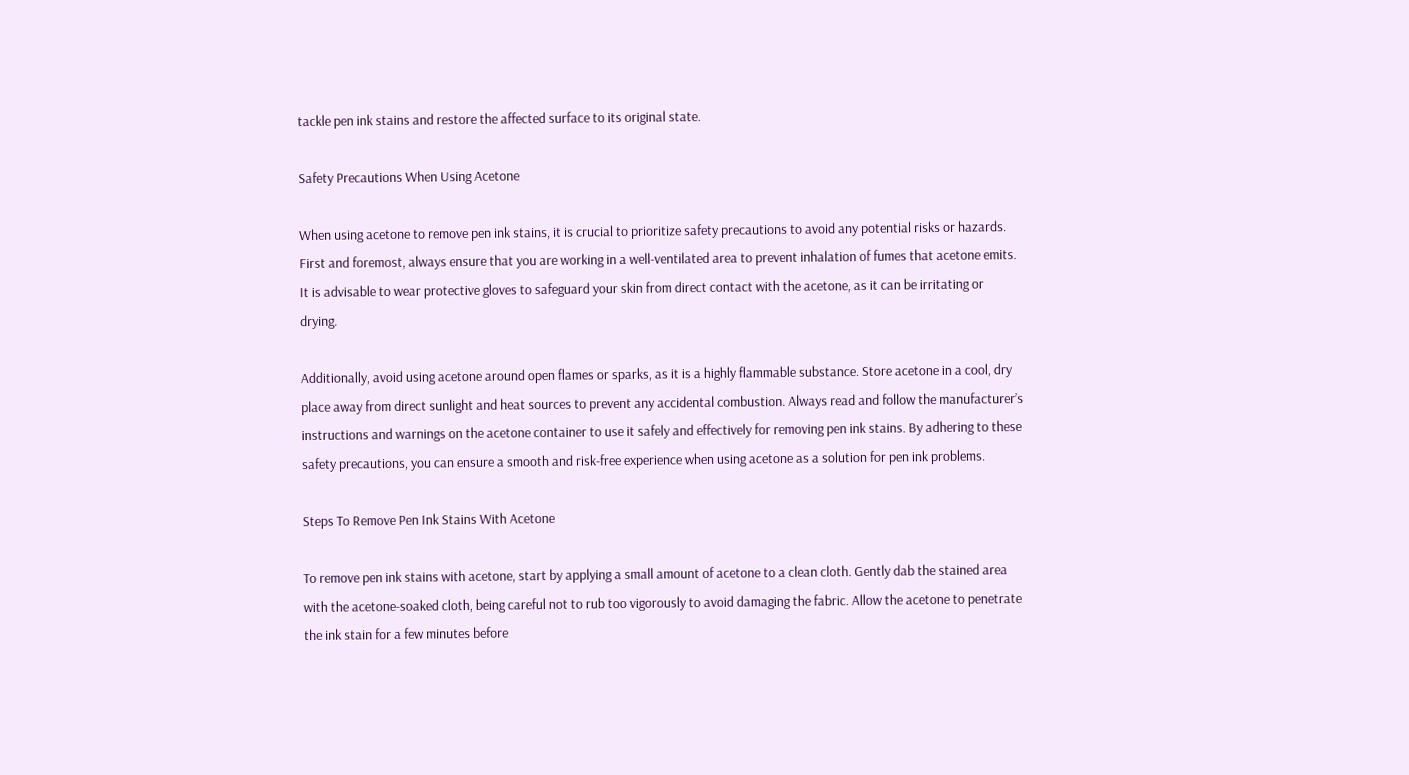tackle pen ink stains and restore the affected surface to its original state.

Safety Precautions When Using Acetone

When using acetone to remove pen ink stains, it is crucial to prioritize safety precautions to avoid any potential risks or hazards. First and foremost, always ensure that you are working in a well-ventilated area to prevent inhalation of fumes that acetone emits. It is advisable to wear protective gloves to safeguard your skin from direct contact with the acetone, as it can be irritating or drying.

Additionally, avoid using acetone around open flames or sparks, as it is a highly flammable substance. Store acetone in a cool, dry place away from direct sunlight and heat sources to prevent any accidental combustion. Always read and follow the manufacturer’s instructions and warnings on the acetone container to use it safely and effectively for removing pen ink stains. By adhering to these safety precautions, you can ensure a smooth and risk-free experience when using acetone as a solution for pen ink problems.

Steps To Remove Pen Ink Stains With Acetone

To remove pen ink stains with acetone, start by applying a small amount of acetone to a clean cloth. Gently dab the stained area with the acetone-soaked cloth, being careful not to rub too vigorously to avoid damaging the fabric. Allow the acetone to penetrate the ink stain for a few minutes before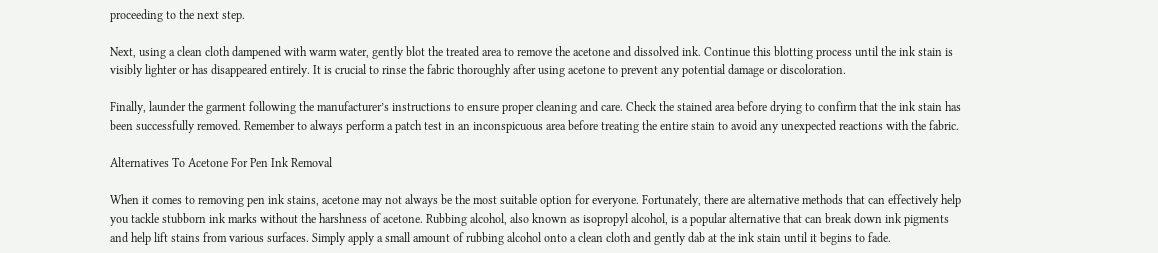proceeding to the next step.

Next, using a clean cloth dampened with warm water, gently blot the treated area to remove the acetone and dissolved ink. Continue this blotting process until the ink stain is visibly lighter or has disappeared entirely. It is crucial to rinse the fabric thoroughly after using acetone to prevent any potential damage or discoloration.

Finally, launder the garment following the manufacturer’s instructions to ensure proper cleaning and care. Check the stained area before drying to confirm that the ink stain has been successfully removed. Remember to always perform a patch test in an inconspicuous area before treating the entire stain to avoid any unexpected reactions with the fabric.

Alternatives To Acetone For Pen Ink Removal

When it comes to removing pen ink stains, acetone may not always be the most suitable option for everyone. Fortunately, there are alternative methods that can effectively help you tackle stubborn ink marks without the harshness of acetone. Rubbing alcohol, also known as isopropyl alcohol, is a popular alternative that can break down ink pigments and help lift stains from various surfaces. Simply apply a small amount of rubbing alcohol onto a clean cloth and gently dab at the ink stain until it begins to fade.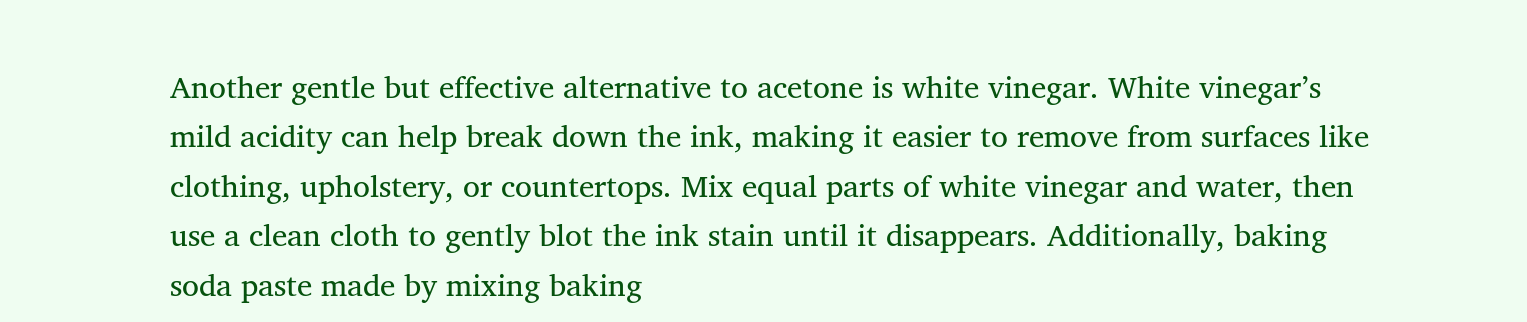Another gentle but effective alternative to acetone is white vinegar. White vinegar’s mild acidity can help break down the ink, making it easier to remove from surfaces like clothing, upholstery, or countertops. Mix equal parts of white vinegar and water, then use a clean cloth to gently blot the ink stain until it disappears. Additionally, baking soda paste made by mixing baking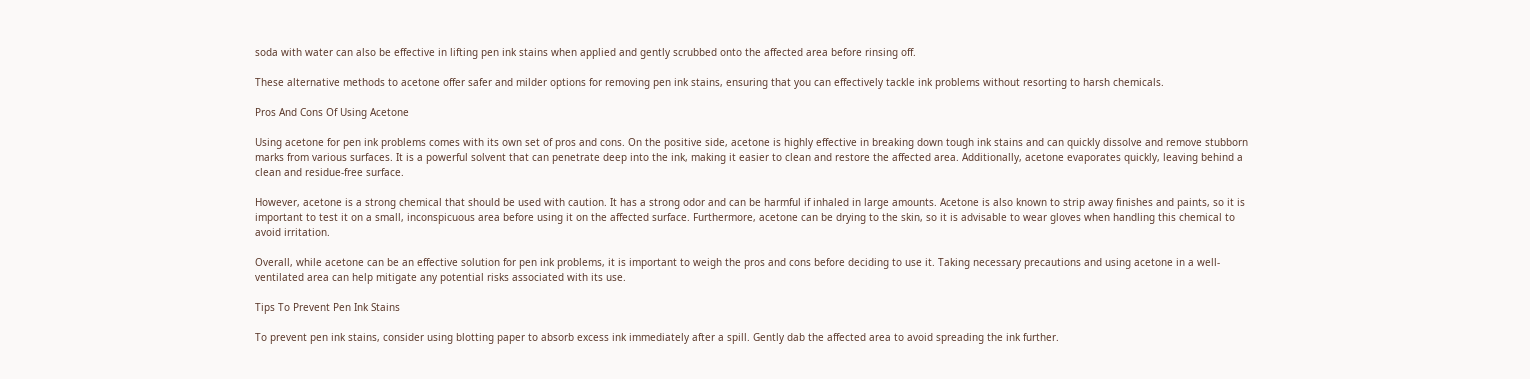soda with water can also be effective in lifting pen ink stains when applied and gently scrubbed onto the affected area before rinsing off.

These alternative methods to acetone offer safer and milder options for removing pen ink stains, ensuring that you can effectively tackle ink problems without resorting to harsh chemicals.

Pros And Cons Of Using Acetone

Using acetone for pen ink problems comes with its own set of pros and cons. On the positive side, acetone is highly effective in breaking down tough ink stains and can quickly dissolve and remove stubborn marks from various surfaces. It is a powerful solvent that can penetrate deep into the ink, making it easier to clean and restore the affected area. Additionally, acetone evaporates quickly, leaving behind a clean and residue-free surface.

However, acetone is a strong chemical that should be used with caution. It has a strong odor and can be harmful if inhaled in large amounts. Acetone is also known to strip away finishes and paints, so it is important to test it on a small, inconspicuous area before using it on the affected surface. Furthermore, acetone can be drying to the skin, so it is advisable to wear gloves when handling this chemical to avoid irritation.

Overall, while acetone can be an effective solution for pen ink problems, it is important to weigh the pros and cons before deciding to use it. Taking necessary precautions and using acetone in a well-ventilated area can help mitigate any potential risks associated with its use.

Tips To Prevent Pen Ink Stains

To prevent pen ink stains, consider using blotting paper to absorb excess ink immediately after a spill. Gently dab the affected area to avoid spreading the ink further.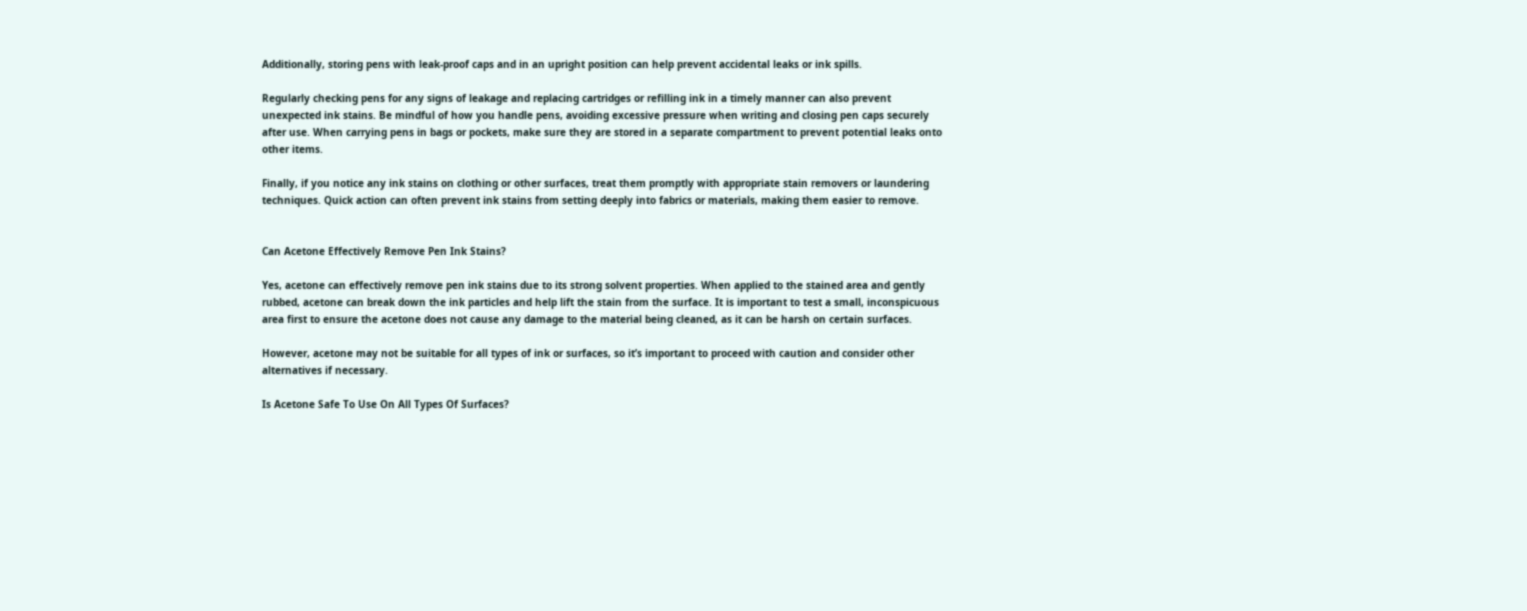Additionally, storing pens with leak-proof caps and in an upright position can help prevent accidental leaks or ink spills.

Regularly checking pens for any signs of leakage and replacing cartridges or refilling ink in a timely manner can also prevent unexpected ink stains. Be mindful of how you handle pens, avoiding excessive pressure when writing and closing pen caps securely after use. When carrying pens in bags or pockets, make sure they are stored in a separate compartment to prevent potential leaks onto other items.

Finally, if you notice any ink stains on clothing or other surfaces, treat them promptly with appropriate stain removers or laundering techniques. Quick action can often prevent ink stains from setting deeply into fabrics or materials, making them easier to remove.


Can Acetone Effectively Remove Pen Ink Stains?

Yes, acetone can effectively remove pen ink stains due to its strong solvent properties. When applied to the stained area and gently rubbed, acetone can break down the ink particles and help lift the stain from the surface. It is important to test a small, inconspicuous area first to ensure the acetone does not cause any damage to the material being cleaned, as it can be harsh on certain surfaces.

However, acetone may not be suitable for all types of ink or surfaces, so it’s important to proceed with caution and consider other alternatives if necessary.

Is Acetone Safe To Use On All Types Of Surfaces?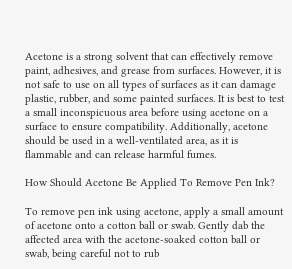Acetone is a strong solvent that can effectively remove paint, adhesives, and grease from surfaces. However, it is not safe to use on all types of surfaces as it can damage plastic, rubber, and some painted surfaces. It is best to test a small inconspicuous area before using acetone on a surface to ensure compatibility. Additionally, acetone should be used in a well-ventilated area, as it is flammable and can release harmful fumes.

How Should Acetone Be Applied To Remove Pen Ink?

To remove pen ink using acetone, apply a small amount of acetone onto a cotton ball or swab. Gently dab the affected area with the acetone-soaked cotton ball or swab, being careful not to rub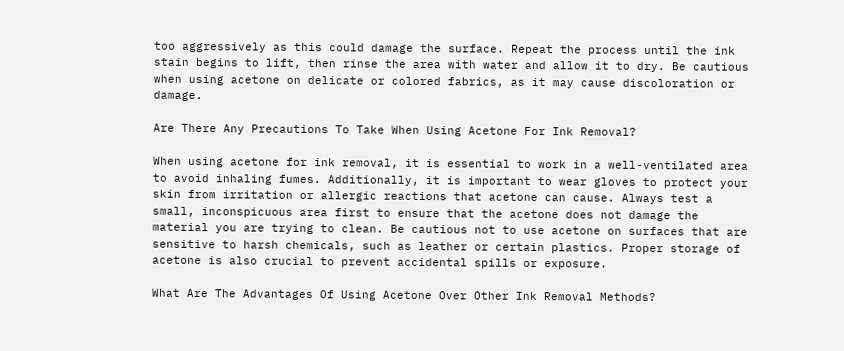too aggressively as this could damage the surface. Repeat the process until the ink stain begins to lift, then rinse the area with water and allow it to dry. Be cautious when using acetone on delicate or colored fabrics, as it may cause discoloration or damage.

Are There Any Precautions To Take When Using Acetone For Ink Removal?

When using acetone for ink removal, it is essential to work in a well-ventilated area to avoid inhaling fumes. Additionally, it is important to wear gloves to protect your skin from irritation or allergic reactions that acetone can cause. Always test a small, inconspicuous area first to ensure that the acetone does not damage the material you are trying to clean. Be cautious not to use acetone on surfaces that are sensitive to harsh chemicals, such as leather or certain plastics. Proper storage of acetone is also crucial to prevent accidental spills or exposure.

What Are The Advantages Of Using Acetone Over Other Ink Removal Methods?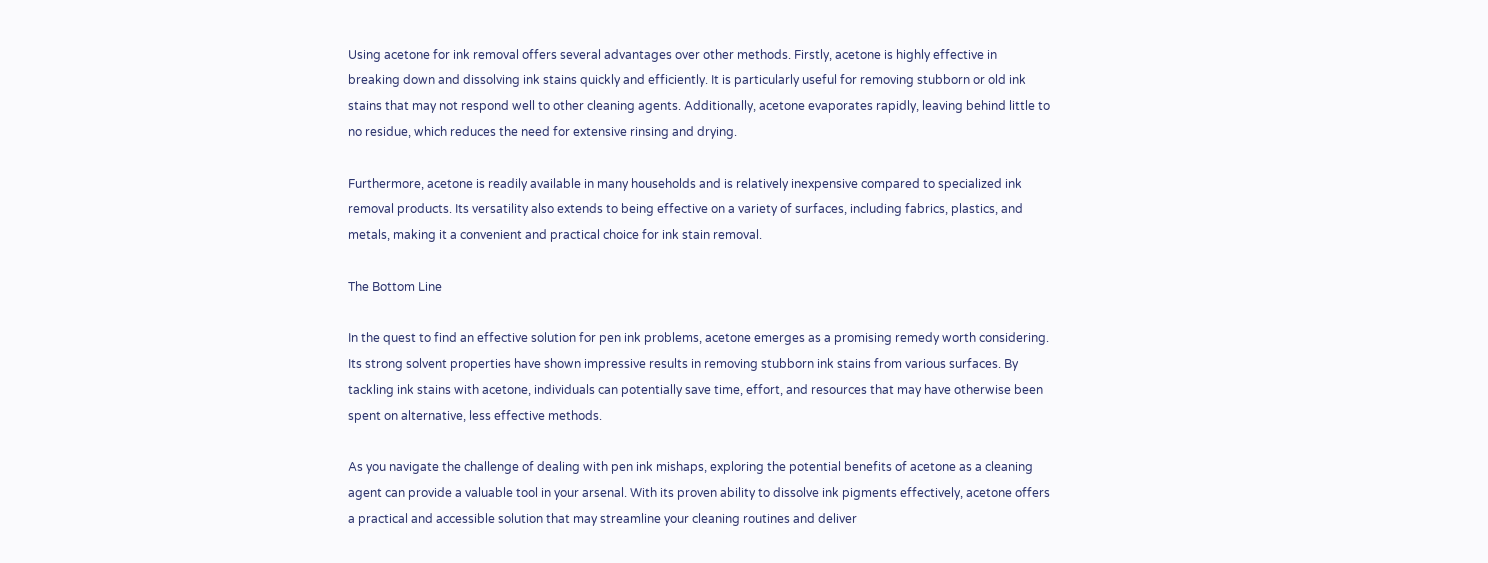Using acetone for ink removal offers several advantages over other methods. Firstly, acetone is highly effective in breaking down and dissolving ink stains quickly and efficiently. It is particularly useful for removing stubborn or old ink stains that may not respond well to other cleaning agents. Additionally, acetone evaporates rapidly, leaving behind little to no residue, which reduces the need for extensive rinsing and drying.

Furthermore, acetone is readily available in many households and is relatively inexpensive compared to specialized ink removal products. Its versatility also extends to being effective on a variety of surfaces, including fabrics, plastics, and metals, making it a convenient and practical choice for ink stain removal.

The Bottom Line

In the quest to find an effective solution for pen ink problems, acetone emerges as a promising remedy worth considering. Its strong solvent properties have shown impressive results in removing stubborn ink stains from various surfaces. By tackling ink stains with acetone, individuals can potentially save time, effort, and resources that may have otherwise been spent on alternative, less effective methods.

As you navigate the challenge of dealing with pen ink mishaps, exploring the potential benefits of acetone as a cleaning agent can provide a valuable tool in your arsenal. With its proven ability to dissolve ink pigments effectively, acetone offers a practical and accessible solution that may streamline your cleaning routines and deliver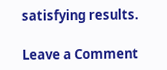satisfying results.

Leave a Comment